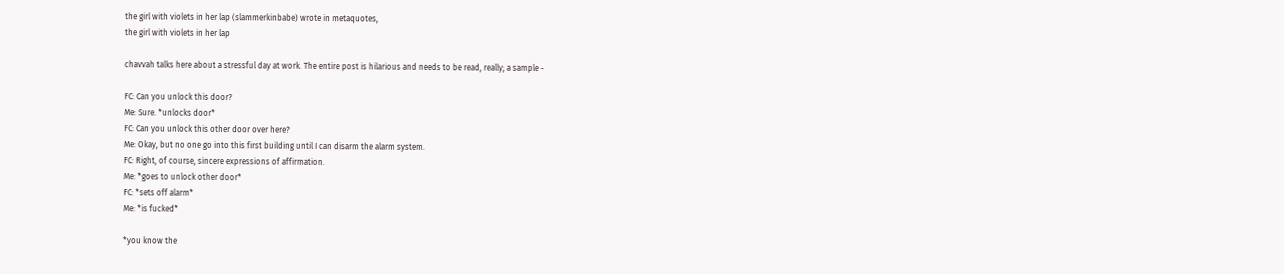the girl with violets in her lap (slammerkinbabe) wrote in metaquotes,
the girl with violets in her lap

chavvah talks here about a stressful day at work. The entire post is hilarious and needs to be read, really; a sample -

FC: Can you unlock this door?
Me: Sure. *unlocks door*
FC: Can you unlock this other door over here?
Me: Okay, but no one go into this first building until I can disarm the alarm system.
FC: Right, of course, sincere expressions of affirmation.
Me: *goes to unlock other door*
FC: *sets off alarm*
Me: *is fucked*

*you know the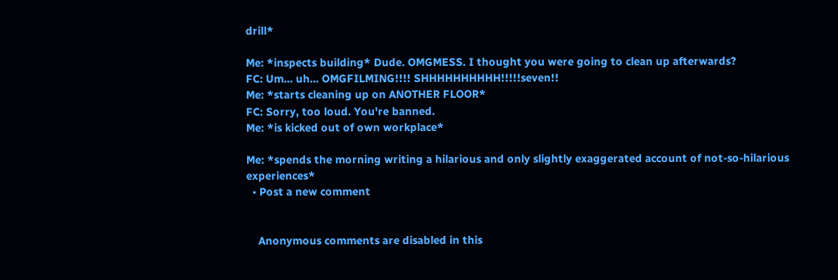drill*

Me: *inspects building* Dude. OMGMESS. I thought you were going to clean up afterwards?
FC: Um... uh... OMGFILMING!!!! SHHHHHHHHHH!!!!!seven!!
Me: *starts cleaning up on ANOTHER FLOOR*
FC: Sorry, too loud. You're banned.
Me: *is kicked out of own workplace*

Me: *spends the morning writing a hilarious and only slightly exaggerated account of not-so-hilarious experiences*
  • Post a new comment


    Anonymous comments are disabled in this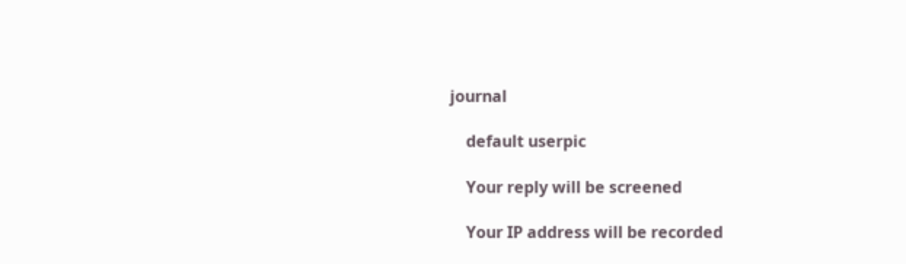journal

    default userpic

    Your reply will be screened

    Your IP address will be recorded